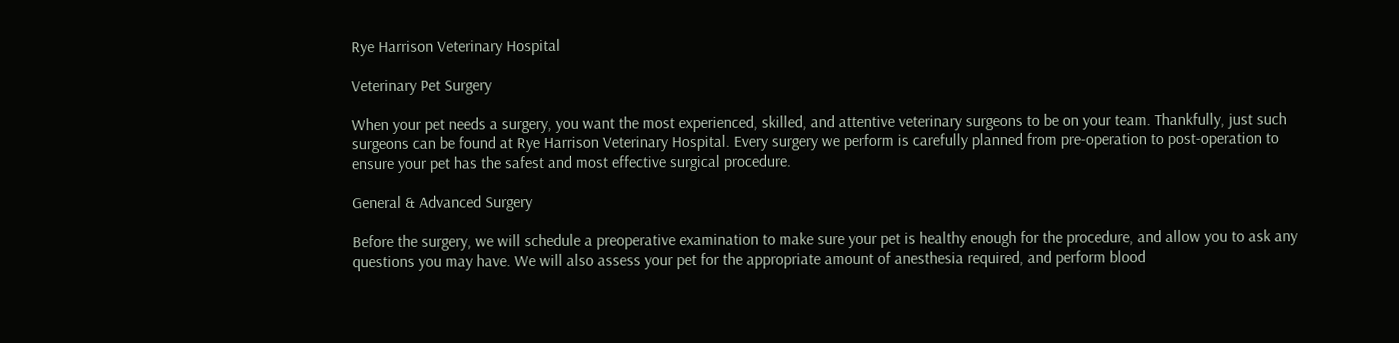Rye Harrison Veterinary Hospital

Veterinary Pet Surgery

When your pet needs a surgery, you want the most experienced, skilled, and attentive veterinary surgeons to be on your team. Thankfully, just such surgeons can be found at Rye Harrison Veterinary Hospital. Every surgery we perform is carefully planned from pre-operation to post-operation to ensure your pet has the safest and most effective surgical procedure.

General & Advanced Surgery

Before the surgery, we will schedule a preoperative examination to make sure your pet is healthy enough for the procedure, and allow you to ask any questions you may have. We will also assess your pet for the appropriate amount of anesthesia required, and perform blood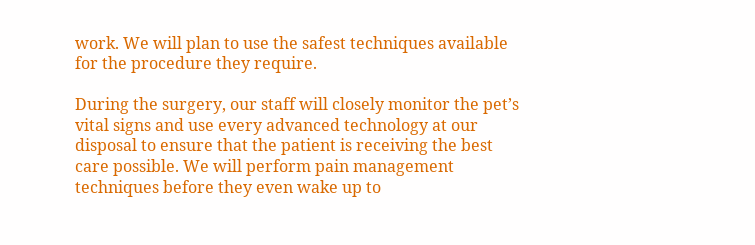work. We will plan to use the safest techniques available for the procedure they require.

During the surgery, our staff will closely monitor the pet’s vital signs and use every advanced technology at our disposal to ensure that the patient is receiving the best care possible. We will perform pain management techniques before they even wake up to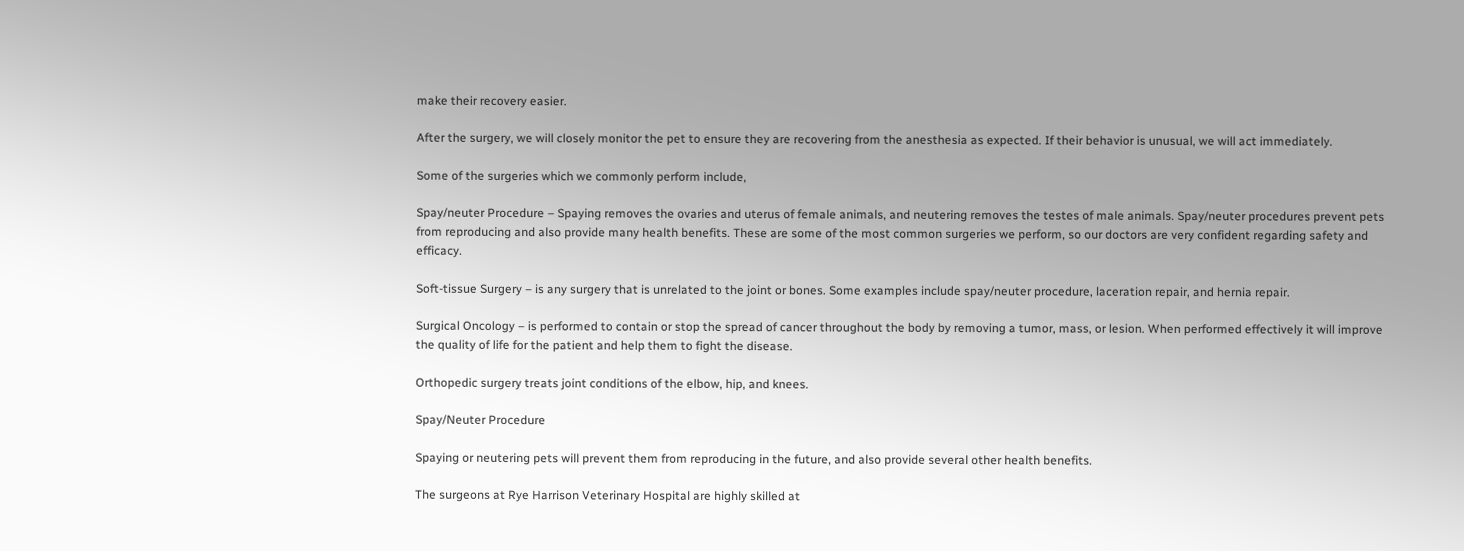make their recovery easier.

After the surgery, we will closely monitor the pet to ensure they are recovering from the anesthesia as expected. If their behavior is unusual, we will act immediately.

Some of the surgeries which we commonly perform include,

Spay/neuter Procedure – Spaying removes the ovaries and uterus of female animals, and neutering removes the testes of male animals. Spay/neuter procedures prevent pets from reproducing and also provide many health benefits. These are some of the most common surgeries we perform, so our doctors are very confident regarding safety and efficacy.

Soft-tissue Surgery – is any surgery that is unrelated to the joint or bones. Some examples include spay/neuter procedure, laceration repair, and hernia repair.

Surgical Oncology – is performed to contain or stop the spread of cancer throughout the body by removing a tumor, mass, or lesion. When performed effectively it will improve the quality of life for the patient and help them to fight the disease.

Orthopedic surgery treats joint conditions of the elbow, hip, and knees.

Spay/Neuter Procedure

Spaying or neutering pets will prevent them from reproducing in the future, and also provide several other health benefits.

The surgeons at Rye Harrison Veterinary Hospital are highly skilled at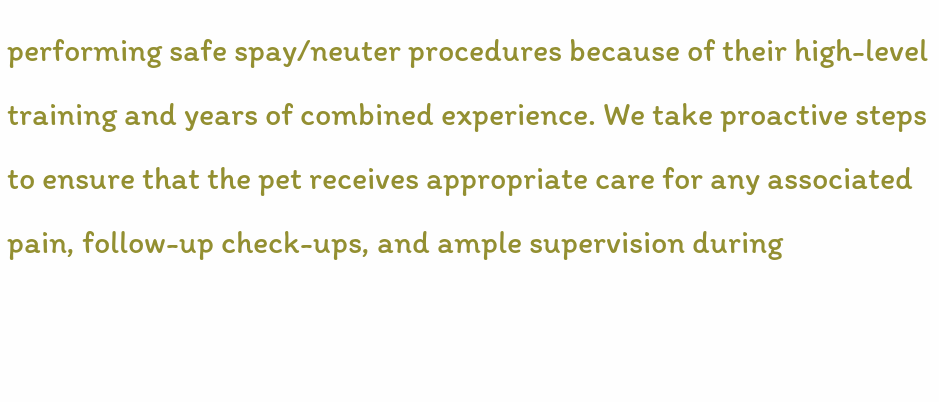performing safe spay/neuter procedures because of their high-level training and years of combined experience. We take proactive steps to ensure that the pet receives appropriate care for any associated pain, follow-up check-ups, and ample supervision during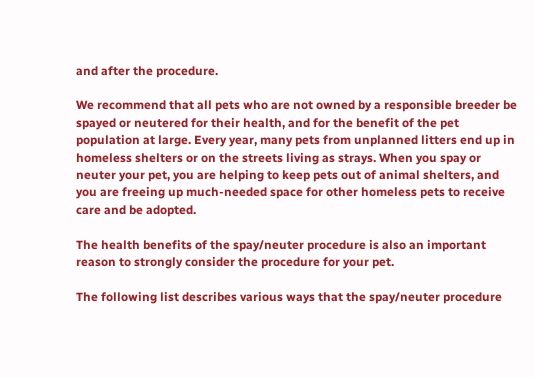and after the procedure.

We recommend that all pets who are not owned by a responsible breeder be spayed or neutered for their health, and for the benefit of the pet population at large. Every year, many pets from unplanned litters end up in homeless shelters or on the streets living as strays. When you spay or neuter your pet, you are helping to keep pets out of animal shelters, and you are freeing up much-needed space for other homeless pets to receive care and be adopted.

The health benefits of the spay/neuter procedure is also an important reason to strongly consider the procedure for your pet.

The following list describes various ways that the spay/neuter procedure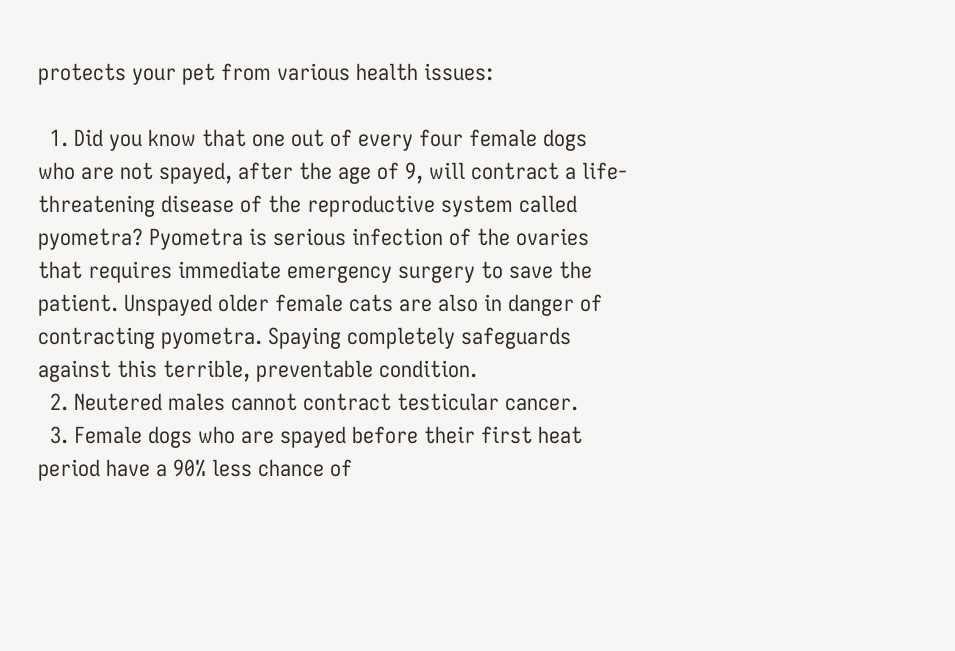protects your pet from various health issues:

  1. Did you know that one out of every four female dogs who are not spayed, after the age of 9, will contract a life-threatening disease of the reproductive system called pyometra? Pyometra is serious infection of the ovaries that requires immediate emergency surgery to save the patient. Unspayed older female cats are also in danger of contracting pyometra. Spaying completely safeguards against this terrible, preventable condition.
  2. Neutered males cannot contract testicular cancer.
  3. Female dogs who are spayed before their first heat period have a 90% less chance of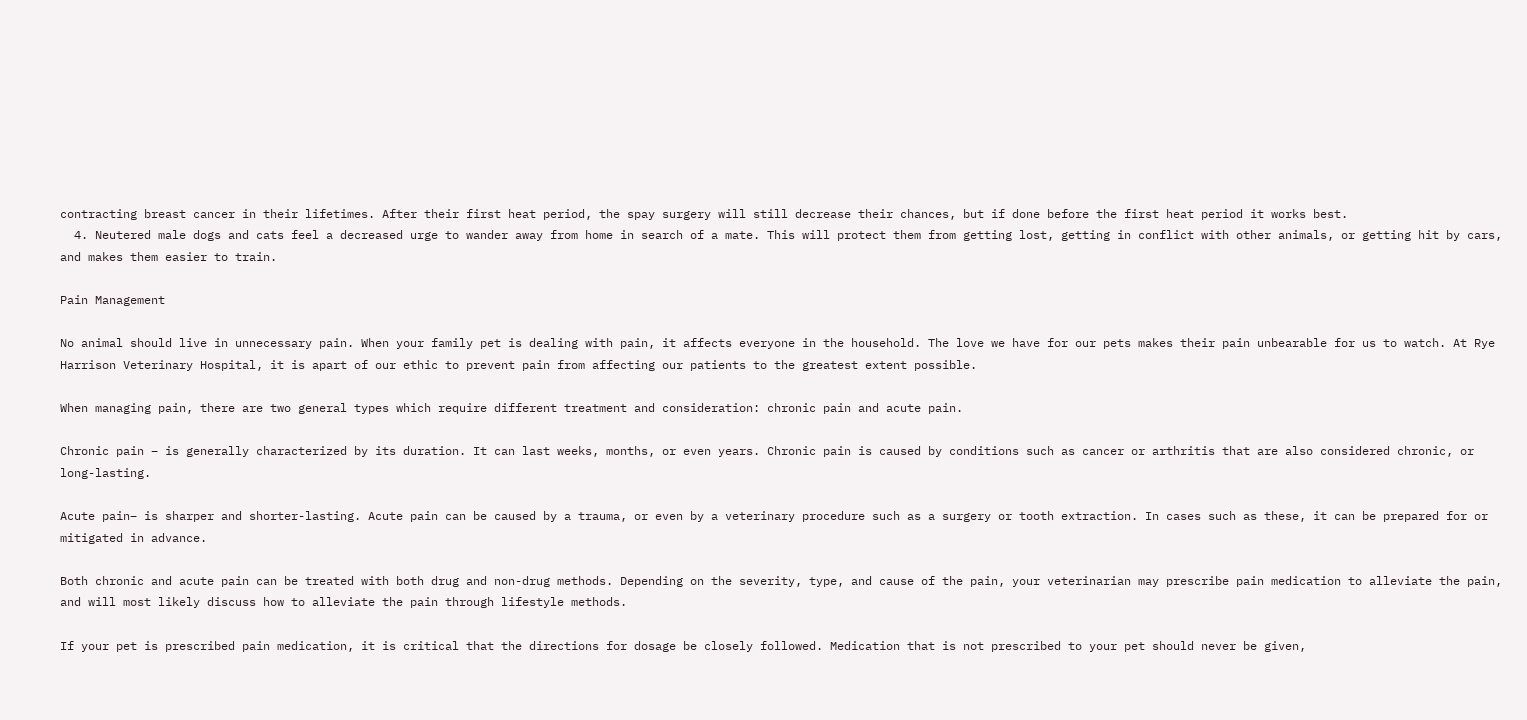contracting breast cancer in their lifetimes. After their first heat period, the spay surgery will still decrease their chances, but if done before the first heat period it works best.
  4. Neutered male dogs and cats feel a decreased urge to wander away from home in search of a mate. This will protect them from getting lost, getting in conflict with other animals, or getting hit by cars, and makes them easier to train.

Pain Management

No animal should live in unnecessary pain. When your family pet is dealing with pain, it affects everyone in the household. The love we have for our pets makes their pain unbearable for us to watch. At Rye Harrison Veterinary Hospital, it is apart of our ethic to prevent pain from affecting our patients to the greatest extent possible.

When managing pain, there are two general types which require different treatment and consideration: chronic pain and acute pain.

Chronic pain – is generally characterized by its duration. It can last weeks, months, or even years. Chronic pain is caused by conditions such as cancer or arthritis that are also considered chronic, or long-lasting.

Acute pain– is sharper and shorter-lasting. Acute pain can be caused by a trauma, or even by a veterinary procedure such as a surgery or tooth extraction. In cases such as these, it can be prepared for or mitigated in advance.

Both chronic and acute pain can be treated with both drug and non-drug methods. Depending on the severity, type, and cause of the pain, your veterinarian may prescribe pain medication to alleviate the pain, and will most likely discuss how to alleviate the pain through lifestyle methods.

If your pet is prescribed pain medication, it is critical that the directions for dosage be closely followed. Medication that is not prescribed to your pet should never be given,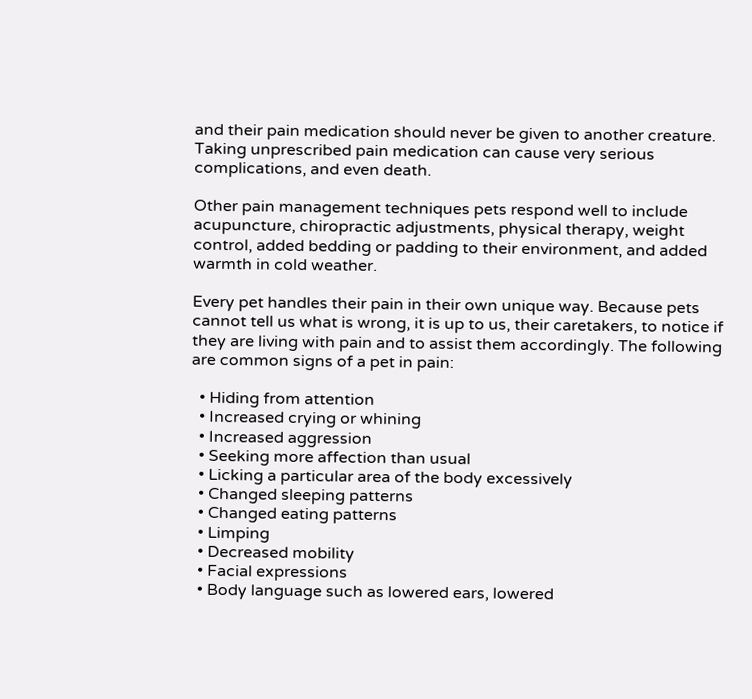and their pain medication should never be given to another creature. Taking unprescribed pain medication can cause very serious complications, and even death.

Other pain management techniques pets respond well to include acupuncture, chiropractic adjustments, physical therapy, weight control, added bedding or padding to their environment, and added warmth in cold weather.

Every pet handles their pain in their own unique way. Because pets cannot tell us what is wrong, it is up to us, their caretakers, to notice if they are living with pain and to assist them accordingly. The following are common signs of a pet in pain:

  • Hiding from attention
  • Increased crying or whining
  • Increased aggression
  • Seeking more affection than usual
  • Licking a particular area of the body excessively
  • Changed sleeping patterns
  • Changed eating patterns
  • Limping
  • Decreased mobility
  • Facial expressions
  • Body language such as lowered ears, lowered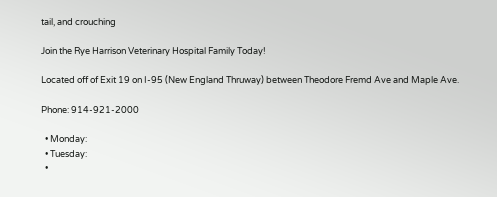tail, and crouching

Join the Rye Harrison Veterinary Hospital Family Today!

Located off of Exit 19 on I-95 (New England Thruway) between Theodore Fremd Ave and Maple Ave.

Phone: 914-921-2000

  • Monday:
  • Tuesday:
  •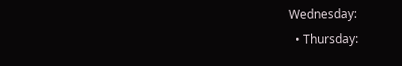Wednesday:
  • Thursday: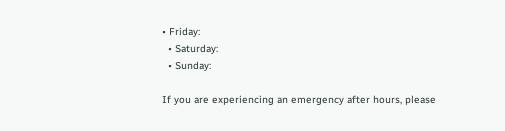• Friday:
  • Saturday:
  • Sunday:

If you are experiencing an emergency after hours, please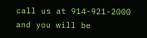call us at 914-921-2000 and you will be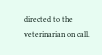directed to the veterinarian on call.